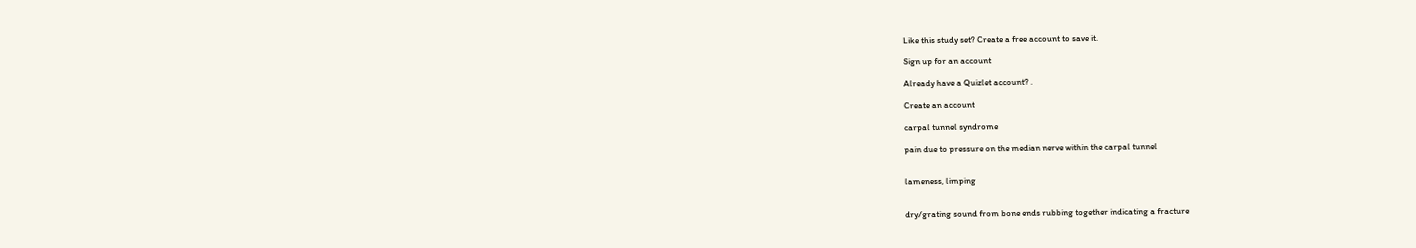Like this study set? Create a free account to save it.

Sign up for an account

Already have a Quizlet account? .

Create an account

carpal tunnel syndrome

pain due to pressure on the median nerve within the carpal tunnel


lameness, limping


dry/grating sound from bone ends rubbing together indicating a fracture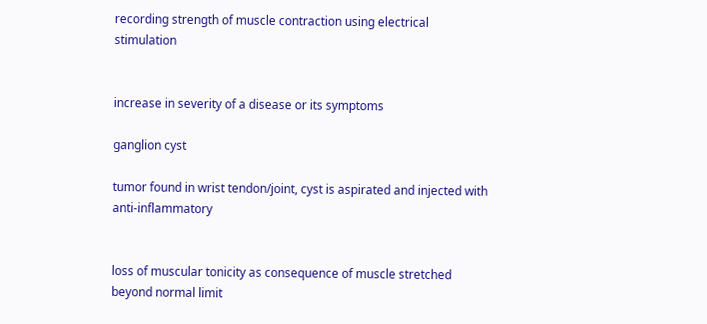recording strength of muscle contraction using electrical stimulation


increase in severity of a disease or its symptoms

ganglion cyst

tumor found in wrist tendon/joint, cyst is aspirated and injected with anti-inflammatory


loss of muscular tonicity as consequence of muscle stretched beyond normal limit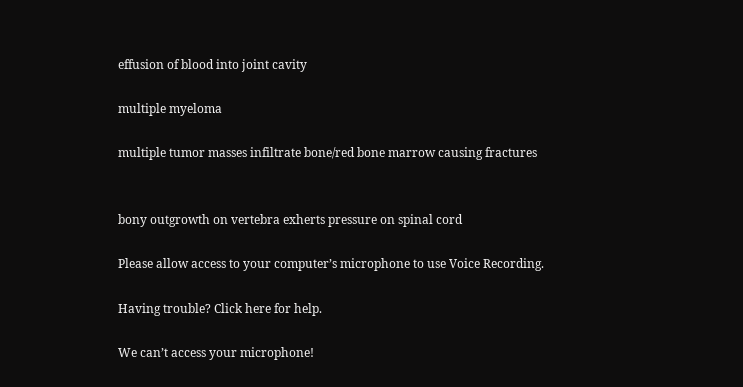effusion of blood into joint cavity

multiple myeloma

multiple tumor masses infiltrate bone/red bone marrow causing fractures


bony outgrowth on vertebra exherts pressure on spinal cord

Please allow access to your computer’s microphone to use Voice Recording.

Having trouble? Click here for help.

We can’t access your microphone!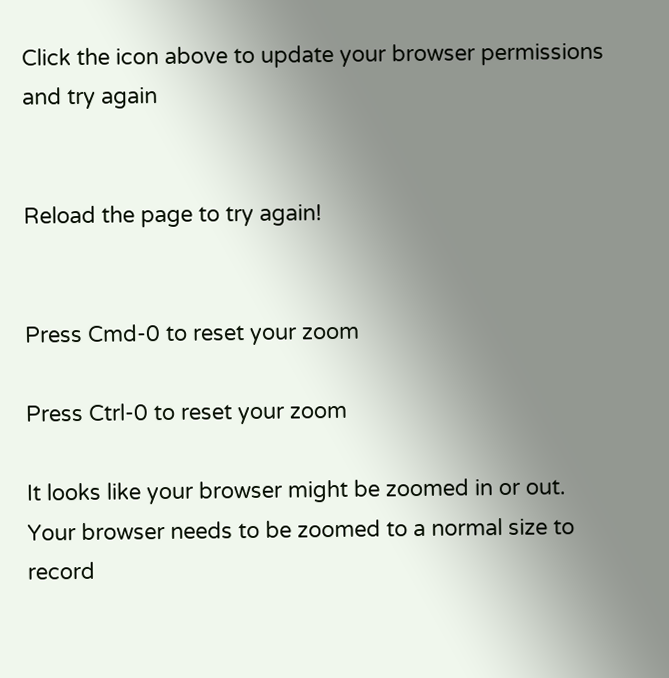Click the icon above to update your browser permissions and try again


Reload the page to try again!


Press Cmd-0 to reset your zoom

Press Ctrl-0 to reset your zoom

It looks like your browser might be zoomed in or out. Your browser needs to be zoomed to a normal size to record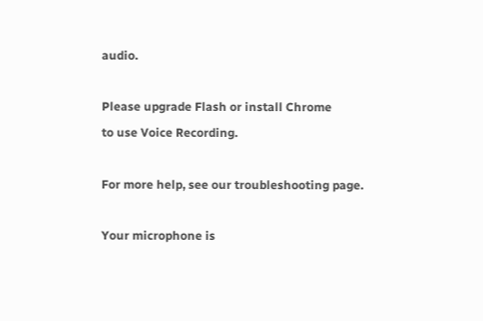audio.

Please upgrade Flash or install Chrome
to use Voice Recording.

For more help, see our troubleshooting page.

Your microphone is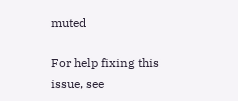muted

For help fixing this issue, see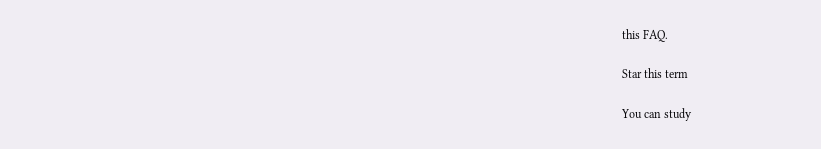this FAQ.

Star this term

You can study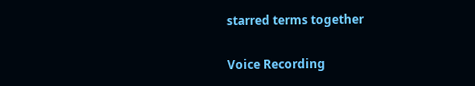starred terms together

Voice Recording